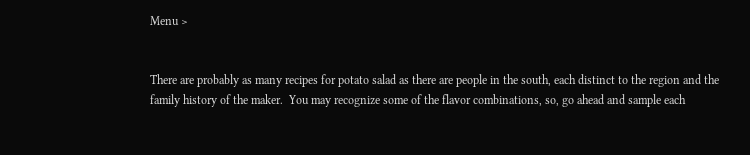Menu >


There are probably as many recipes for potato salad as there are people in the south, each distinct to the region and the family history of the maker.  You may recognize some of the flavor combinations, so, go ahead and sample each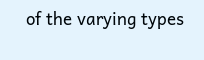of the varying types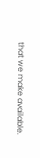that we make available.